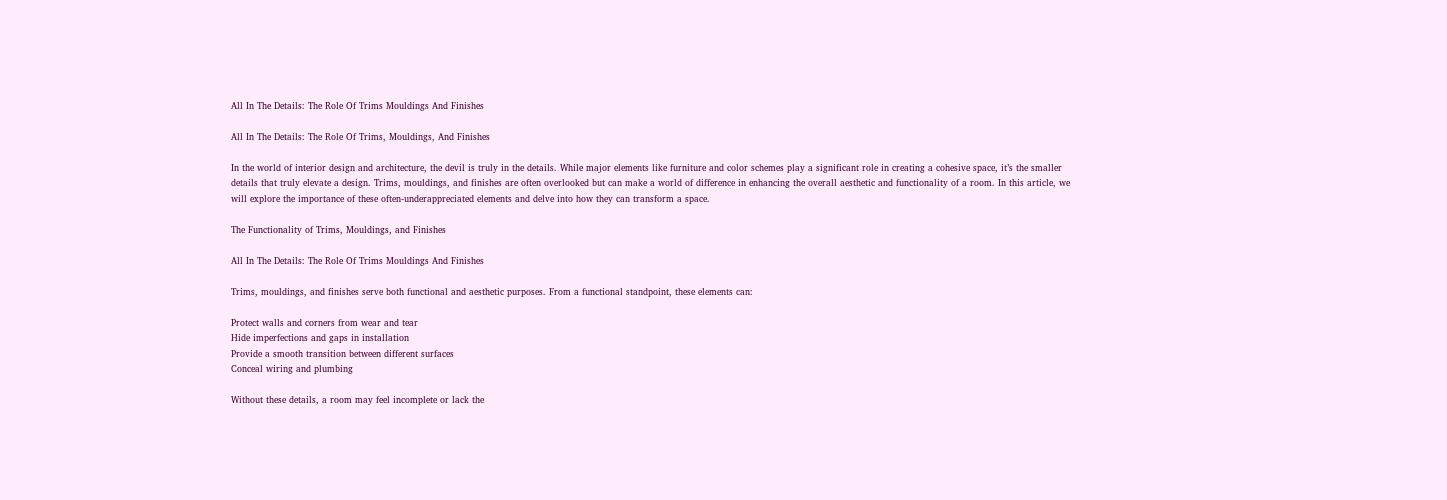All In The Details: The Role Of Trims Mouldings And Finishes

All In The Details: The Role Of Trims, Mouldings, And Finishes

In the world of interior design and architecture, the devil is truly in the details. While major elements like furniture and color schemes play a significant role in creating a cohesive space, it’s the smaller details that truly elevate a design. Trims, mouldings, and finishes are often overlooked but can make a world of difference in enhancing the overall aesthetic and functionality of a room. In this article, we will explore the importance of these often-underappreciated elements and delve into how they can transform a space.

The Functionality of Trims, Mouldings, and Finishes

All In The Details: The Role Of Trims Mouldings And Finishes

Trims, mouldings, and finishes serve both functional and aesthetic purposes. From a functional standpoint, these elements can:

Protect walls and corners from wear and tear
Hide imperfections and gaps in installation
Provide a smooth transition between different surfaces
Conceal wiring and plumbing

Without these details, a room may feel incomplete or lack the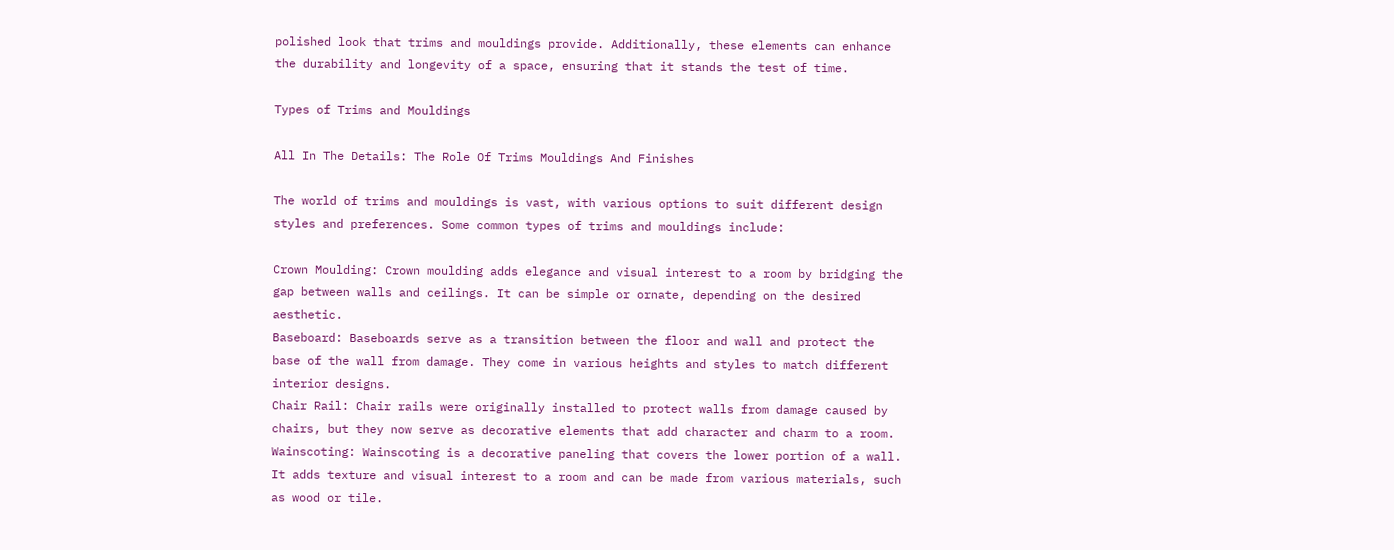polished look that trims and mouldings provide. Additionally, these elements can enhance the durability and longevity of a space, ensuring that it stands the test of time.

Types of Trims and Mouldings

All In The Details: The Role Of Trims Mouldings And Finishes

The world of trims and mouldings is vast, with various options to suit different design styles and preferences. Some common types of trims and mouldings include:

Crown Moulding: Crown moulding adds elegance and visual interest to a room by bridging the gap between walls and ceilings. It can be simple or ornate, depending on the desired aesthetic.
Baseboard: Baseboards serve as a transition between the floor and wall and protect the base of the wall from damage. They come in various heights and styles to match different interior designs.
Chair Rail: Chair rails were originally installed to protect walls from damage caused by chairs, but they now serve as decorative elements that add character and charm to a room.
Wainscoting: Wainscoting is a decorative paneling that covers the lower portion of a wall. It adds texture and visual interest to a room and can be made from various materials, such as wood or tile.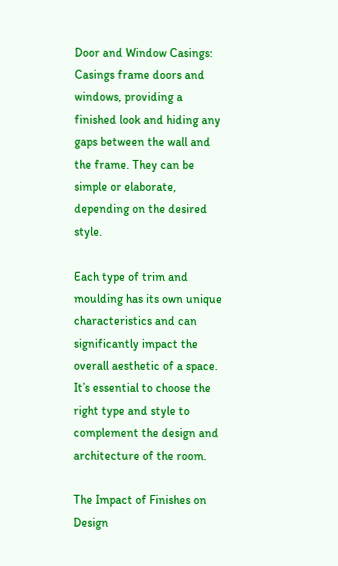Door and Window Casings: Casings frame doors and windows, providing a finished look and hiding any gaps between the wall and the frame. They can be simple or elaborate, depending on the desired style.

Each type of trim and moulding has its own unique characteristics and can significantly impact the overall aesthetic of a space. It’s essential to choose the right type and style to complement the design and architecture of the room.

The Impact of Finishes on Design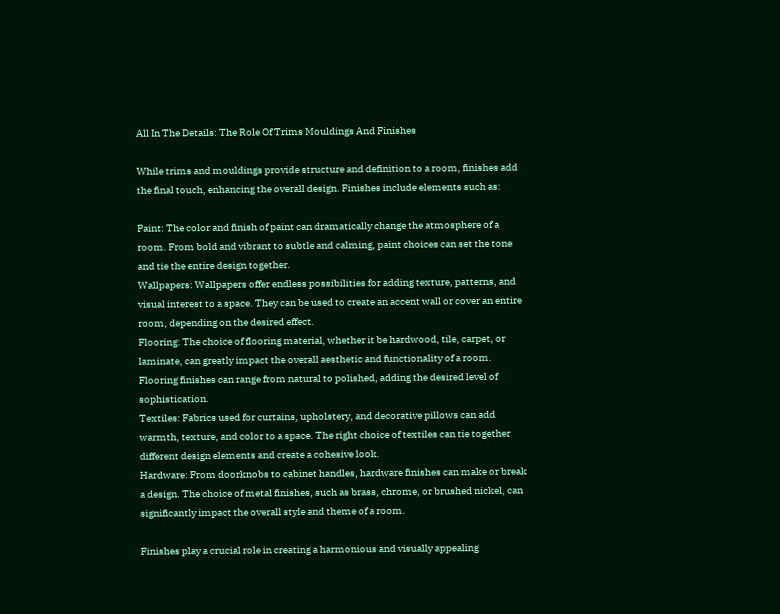All In The Details: The Role Of Trims Mouldings And Finishes

While trims and mouldings provide structure and definition to a room, finishes add the final touch, enhancing the overall design. Finishes include elements such as:

Paint: The color and finish of paint can dramatically change the atmosphere of a room. From bold and vibrant to subtle and calming, paint choices can set the tone and tie the entire design together.
Wallpapers: Wallpapers offer endless possibilities for adding texture, patterns, and visual interest to a space. They can be used to create an accent wall or cover an entire room, depending on the desired effect.
Flooring: The choice of flooring material, whether it be hardwood, tile, carpet, or laminate, can greatly impact the overall aesthetic and functionality of a room. Flooring finishes can range from natural to polished, adding the desired level of sophistication.
Textiles: Fabrics used for curtains, upholstery, and decorative pillows can add warmth, texture, and color to a space. The right choice of textiles can tie together different design elements and create a cohesive look.
Hardware: From doorknobs to cabinet handles, hardware finishes can make or break a design. The choice of metal finishes, such as brass, chrome, or brushed nickel, can significantly impact the overall style and theme of a room.

Finishes play a crucial role in creating a harmonious and visually appealing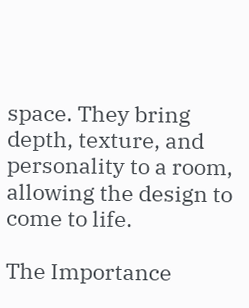space. They bring depth, texture, and personality to a room, allowing the design to come to life.

The Importance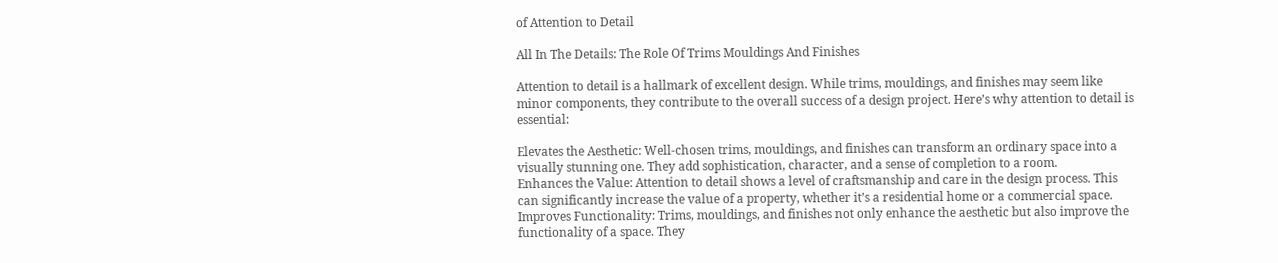of Attention to Detail

All In The Details: The Role Of Trims Mouldings And Finishes

Attention to detail is a hallmark of excellent design. While trims, mouldings, and finishes may seem like minor components, they contribute to the overall success of a design project. Here’s why attention to detail is essential:

Elevates the Aesthetic: Well-chosen trims, mouldings, and finishes can transform an ordinary space into a visually stunning one. They add sophistication, character, and a sense of completion to a room.
Enhances the Value: Attention to detail shows a level of craftsmanship and care in the design process. This can significantly increase the value of a property, whether it’s a residential home or a commercial space.
Improves Functionality: Trims, mouldings, and finishes not only enhance the aesthetic but also improve the functionality of a space. They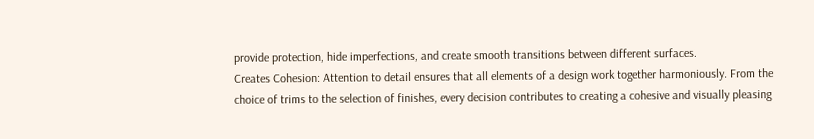provide protection, hide imperfections, and create smooth transitions between different surfaces.
Creates Cohesion: Attention to detail ensures that all elements of a design work together harmoniously. From the choice of trims to the selection of finishes, every decision contributes to creating a cohesive and visually pleasing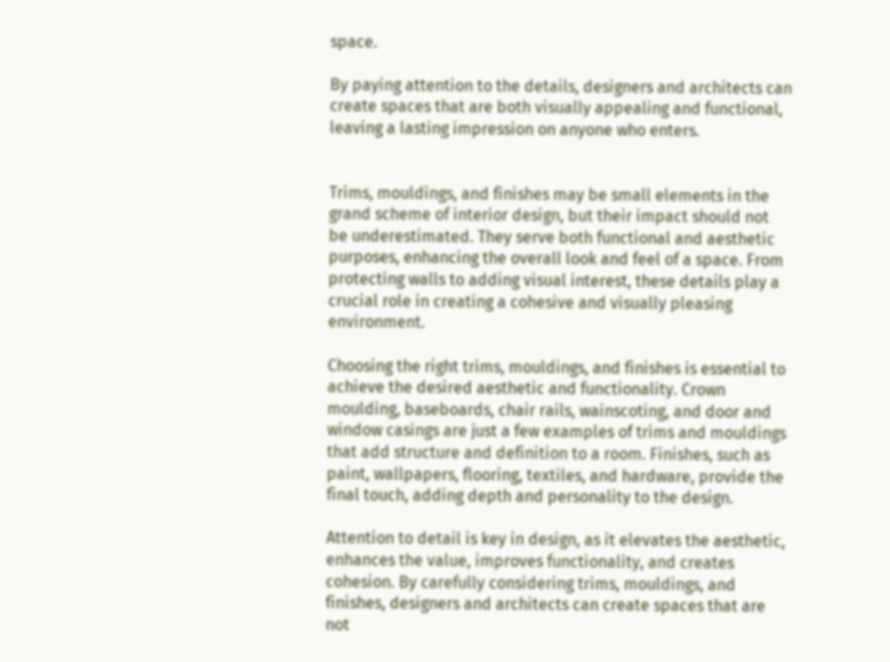space.

By paying attention to the details, designers and architects can create spaces that are both visually appealing and functional, leaving a lasting impression on anyone who enters.


Trims, mouldings, and finishes may be small elements in the grand scheme of interior design, but their impact should not be underestimated. They serve both functional and aesthetic purposes, enhancing the overall look and feel of a space. From protecting walls to adding visual interest, these details play a crucial role in creating a cohesive and visually pleasing environment.

Choosing the right trims, mouldings, and finishes is essential to achieve the desired aesthetic and functionality. Crown moulding, baseboards, chair rails, wainscoting, and door and window casings are just a few examples of trims and mouldings that add structure and definition to a room. Finishes, such as paint, wallpapers, flooring, textiles, and hardware, provide the final touch, adding depth and personality to the design.

Attention to detail is key in design, as it elevates the aesthetic, enhances the value, improves functionality, and creates cohesion. By carefully considering trims, mouldings, and finishes, designers and architects can create spaces that are not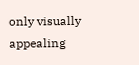only visually appealing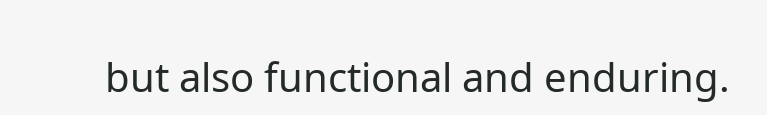but also functional and enduring.